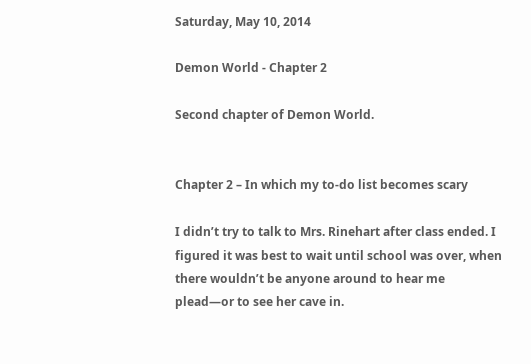Saturday, May 10, 2014

Demon World - Chapter 2

Second chapter of Demon World.


Chapter 2 – In which my to-do list becomes scary

I didn’t try to talk to Mrs. Rinehart after class ended. I figured it was best to wait until school was over, when there wouldn’t be anyone around to hear me plead—or to see her cave in.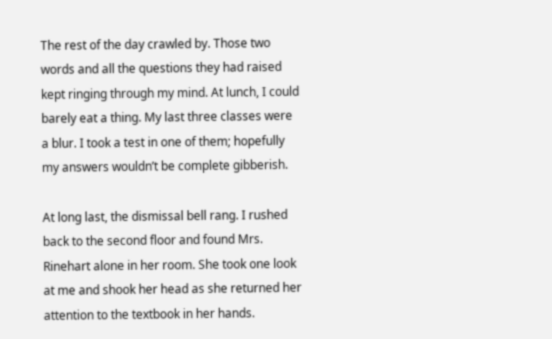The rest of the day crawled by. Those two words and all the questions they had raised kept ringing through my mind. At lunch, I could barely eat a thing. My last three classes were a blur. I took a test in one of them; hopefully my answers wouldn’t be complete gibberish.

At long last, the dismissal bell rang. I rushed back to the second floor and found Mrs. Rinehart alone in her room. She took one look at me and shook her head as she returned her attention to the textbook in her hands.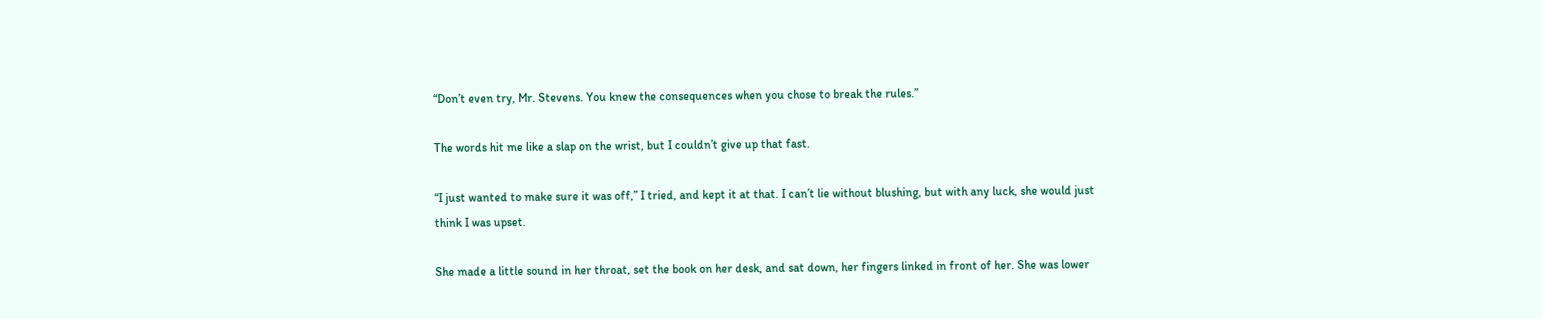“Don’t even try, Mr. Stevens. You knew the consequences when you chose to break the rules.”

The words hit me like a slap on the wrist, but I couldn’t give up that fast.

“I just wanted to make sure it was off,” I tried, and kept it at that. I can’t lie without blushing, but with any luck, she would just think I was upset.

She made a little sound in her throat, set the book on her desk, and sat down, her fingers linked in front of her. She was lower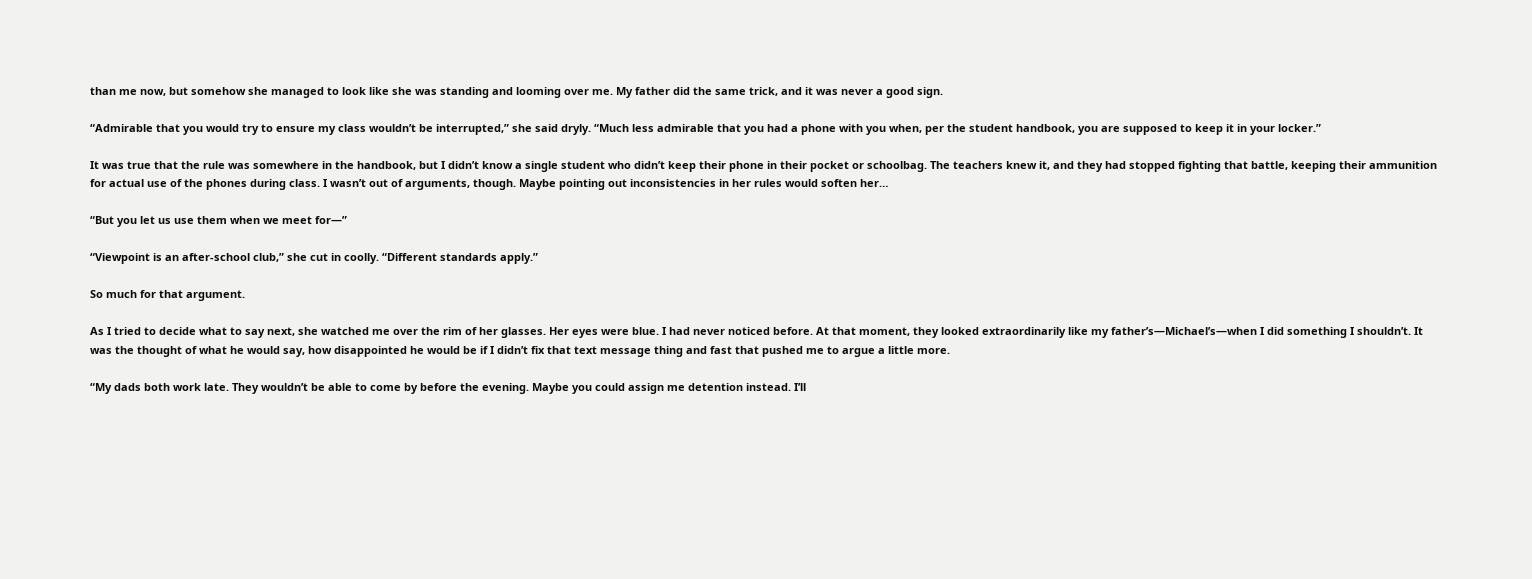than me now, but somehow she managed to look like she was standing and looming over me. My father did the same trick, and it was never a good sign.

“Admirable that you would try to ensure my class wouldn’t be interrupted,” she said dryly. “Much less admirable that you had a phone with you when, per the student handbook, you are supposed to keep it in your locker.”

It was true that the rule was somewhere in the handbook, but I didn’t know a single student who didn’t keep their phone in their pocket or schoolbag. The teachers knew it, and they had stopped fighting that battle, keeping their ammunition for actual use of the phones during class. I wasn’t out of arguments, though. Maybe pointing out inconsistencies in her rules would soften her…

“But you let us use them when we meet for—”

“Viewpoint is an after-school club,” she cut in coolly. “Different standards apply.”

So much for that argument.

As I tried to decide what to say next, she watched me over the rim of her glasses. Her eyes were blue. I had never noticed before. At that moment, they looked extraordinarily like my father’s—Michael’s—when I did something I shouldn’t. It was the thought of what he would say, how disappointed he would be if I didn’t fix that text message thing and fast that pushed me to argue a little more.

“My dads both work late. They wouldn’t be able to come by before the evening. Maybe you could assign me detention instead. I’ll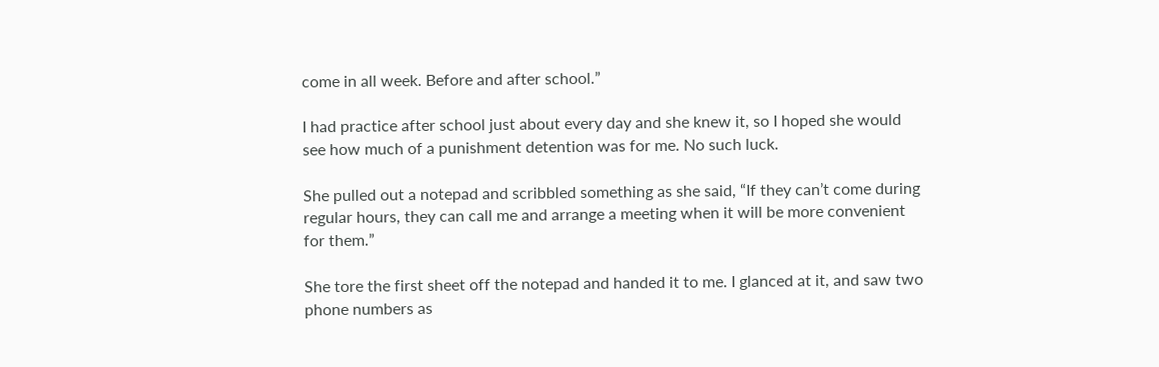come in all week. Before and after school.”

I had practice after school just about every day and she knew it, so I hoped she would see how much of a punishment detention was for me. No such luck.

She pulled out a notepad and scribbled something as she said, “If they can’t come during regular hours, they can call me and arrange a meeting when it will be more convenient for them.”

She tore the first sheet off the notepad and handed it to me. I glanced at it, and saw two phone numbers as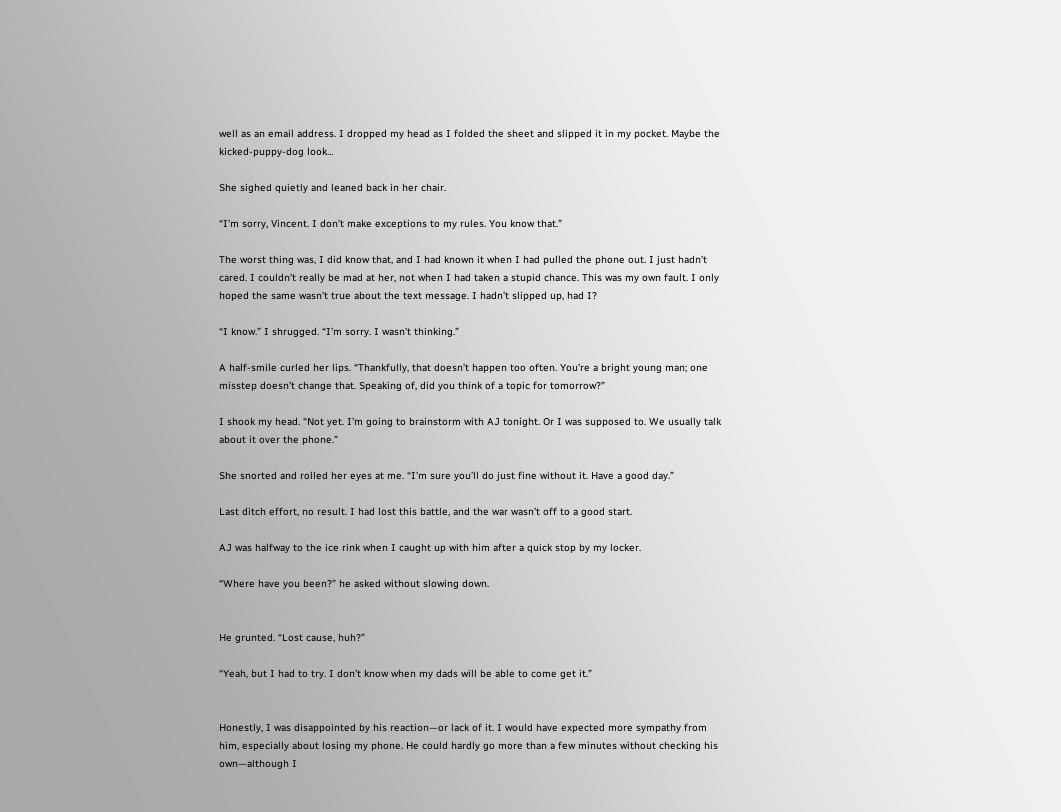well as an email address. I dropped my head as I folded the sheet and slipped it in my pocket. Maybe the kicked-puppy-dog look…

She sighed quietly and leaned back in her chair.

“I’m sorry, Vincent. I don’t make exceptions to my rules. You know that.”

The worst thing was, I did know that, and I had known it when I had pulled the phone out. I just hadn’t cared. I couldn’t really be mad at her, not when I had taken a stupid chance. This was my own fault. I only hoped the same wasn’t true about the text message. I hadn’t slipped up, had I?

“I know.” I shrugged. “I’m sorry. I wasn’t thinking.”

A half-smile curled her lips. “Thankfully, that doesn’t happen too often. You’re a bright young man; one misstep doesn’t change that. Speaking of, did you think of a topic for tomorrow?”

I shook my head. “Not yet. I’m going to brainstorm with AJ tonight. Or I was supposed to. We usually talk about it over the phone.”

She snorted and rolled her eyes at me. “I’m sure you’ll do just fine without it. Have a good day.”

Last ditch effort, no result. I had lost this battle, and the war wasn’t off to a good start.

AJ was halfway to the ice rink when I caught up with him after a quick stop by my locker.

“Where have you been?” he asked without slowing down.


He grunted. “Lost cause, huh?”

“Yeah, but I had to try. I don’t know when my dads will be able to come get it.”


Honestly, I was disappointed by his reaction—or lack of it. I would have expected more sympathy from him, especially about losing my phone. He could hardly go more than a few minutes without checking his own—although I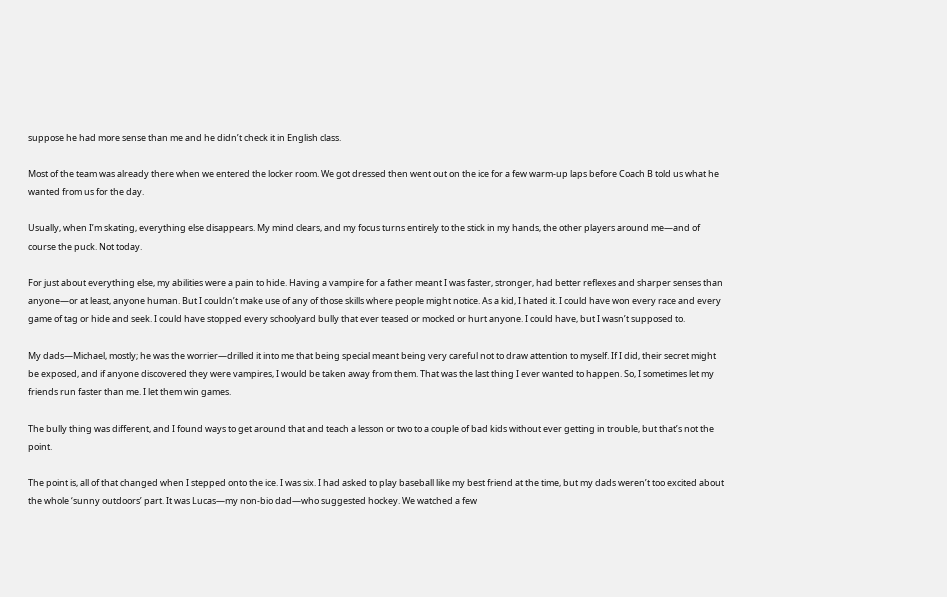suppose he had more sense than me and he didn’t check it in English class.

Most of the team was already there when we entered the locker room. We got dressed then went out on the ice for a few warm-up laps before Coach B told us what he wanted from us for the day.

Usually, when I’m skating, everything else disappears. My mind clears, and my focus turns entirely to the stick in my hands, the other players around me—and of course the puck. Not today.

For just about everything else, my abilities were a pain to hide. Having a vampire for a father meant I was faster, stronger, had better reflexes and sharper senses than anyone—or at least, anyone human. But I couldn’t make use of any of those skills where people might notice. As a kid, I hated it. I could have won every race and every game of tag or hide and seek. I could have stopped every schoolyard bully that ever teased or mocked or hurt anyone. I could have, but I wasn’t supposed to.

My dads—Michael, mostly; he was the worrier—drilled it into me that being special meant being very careful not to draw attention to myself. If I did, their secret might be exposed, and if anyone discovered they were vampires, I would be taken away from them. That was the last thing I ever wanted to happen. So, I sometimes let my friends run faster than me. I let them win games.

The bully thing was different, and I found ways to get around that and teach a lesson or two to a couple of bad kids without ever getting in trouble, but that’s not the point.

The point is, all of that changed when I stepped onto the ice. I was six. I had asked to play baseball like my best friend at the time, but my dads weren’t too excited about the whole ‘sunny outdoors’ part. It was Lucas—my non-bio dad—who suggested hockey. We watched a few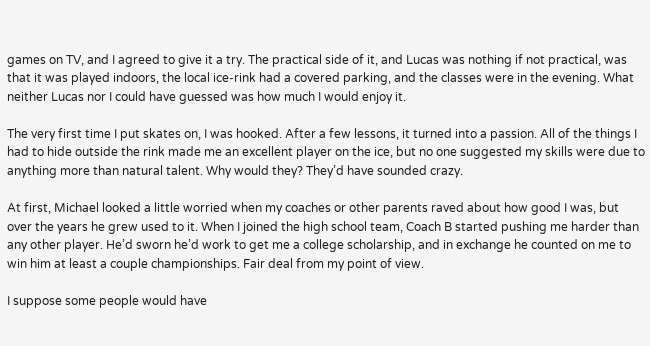games on TV, and I agreed to give it a try. The practical side of it, and Lucas was nothing if not practical, was that it was played indoors, the local ice-rink had a covered parking, and the classes were in the evening. What neither Lucas nor I could have guessed was how much I would enjoy it.

The very first time I put skates on, I was hooked. After a few lessons, it turned into a passion. All of the things I had to hide outside the rink made me an excellent player on the ice, but no one suggested my skills were due to anything more than natural talent. Why would they? They’d have sounded crazy.

At first, Michael looked a little worried when my coaches or other parents raved about how good I was, but over the years he grew used to it. When I joined the high school team, Coach B started pushing me harder than any other player. He’d sworn he’d work to get me a college scholarship, and in exchange he counted on me to win him at least a couple championships. Fair deal from my point of view.

I suppose some people would have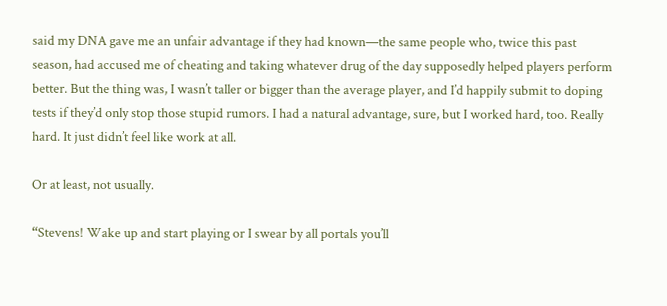said my DNA gave me an unfair advantage if they had known—the same people who, twice this past season, had accused me of cheating and taking whatever drug of the day supposedly helped players perform better. But the thing was, I wasn’t taller or bigger than the average player, and I’d happily submit to doping tests if they’d only stop those stupid rumors. I had a natural advantage, sure, but I worked hard, too. Really hard. It just didn’t feel like work at all.

Or at least, not usually.

“Stevens! Wake up and start playing or I swear by all portals you’ll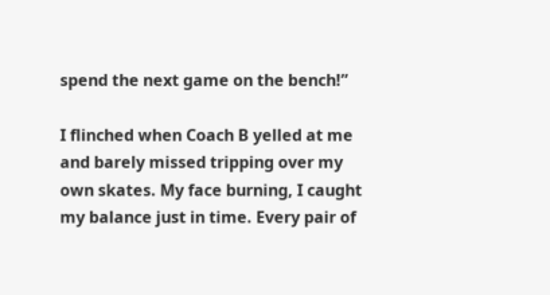spend the next game on the bench!”

I flinched when Coach B yelled at me and barely missed tripping over my own skates. My face burning, I caught my balance just in time. Every pair of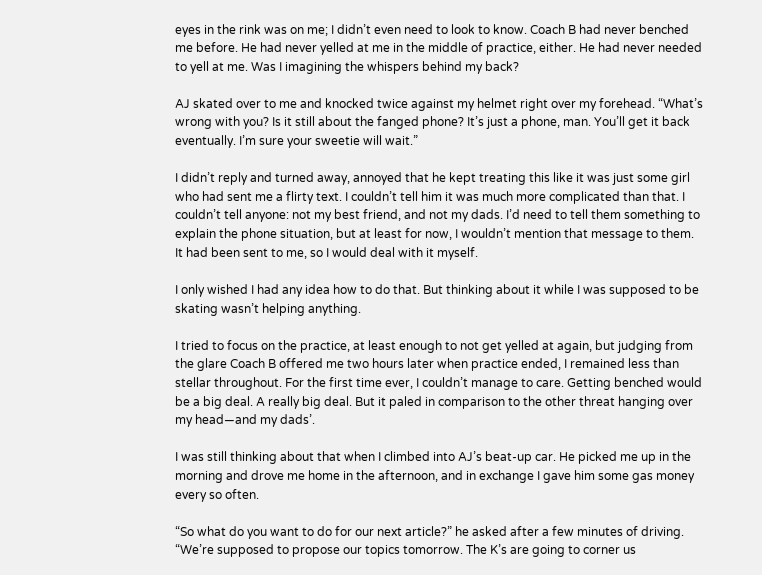eyes in the rink was on me; I didn’t even need to look to know. Coach B had never benched me before. He had never yelled at me in the middle of practice, either. He had never needed to yell at me. Was I imagining the whispers behind my back?

AJ skated over to me and knocked twice against my helmet right over my forehead. “What’s wrong with you? Is it still about the fanged phone? It’s just a phone, man. You’ll get it back eventually. I’m sure your sweetie will wait.”

I didn’t reply and turned away, annoyed that he kept treating this like it was just some girl who had sent me a flirty text. I couldn’t tell him it was much more complicated than that. I couldn’t tell anyone: not my best friend, and not my dads. I’d need to tell them something to explain the phone situation, but at least for now, I wouldn’t mention that message to them. It had been sent to me, so I would deal with it myself.

I only wished I had any idea how to do that. But thinking about it while I was supposed to be skating wasn’t helping anything.

I tried to focus on the practice, at least enough to not get yelled at again, but judging from the glare Coach B offered me two hours later when practice ended, I remained less than stellar throughout. For the first time ever, I couldn’t manage to care. Getting benched would be a big deal. A really big deal. But it paled in comparison to the other threat hanging over my head—and my dads’.

I was still thinking about that when I climbed into AJ’s beat-up car. He picked me up in the morning and drove me home in the afternoon, and in exchange I gave him some gas money every so often.

“So what do you want to do for our next article?” he asked after a few minutes of driving. “We’re supposed to propose our topics tomorrow. The K’s are going to corner us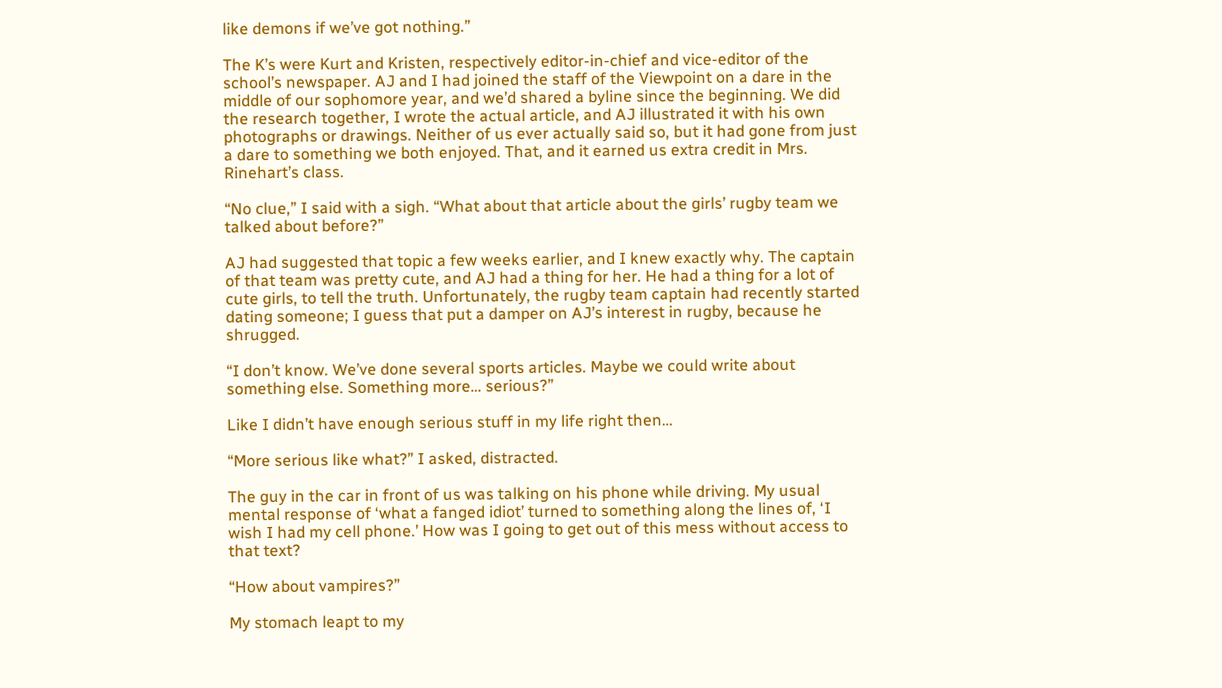like demons if we’ve got nothing.”

The K’s were Kurt and Kristen, respectively editor-in-chief and vice-editor of the school’s newspaper. AJ and I had joined the staff of the Viewpoint on a dare in the middle of our sophomore year, and we’d shared a byline since the beginning. We did the research together, I wrote the actual article, and AJ illustrated it with his own photographs or drawings. Neither of us ever actually said so, but it had gone from just a dare to something we both enjoyed. That, and it earned us extra credit in Mrs. Rinehart’s class.

“No clue,” I said with a sigh. “What about that article about the girls’ rugby team we talked about before?”

AJ had suggested that topic a few weeks earlier, and I knew exactly why. The captain of that team was pretty cute, and AJ had a thing for her. He had a thing for a lot of cute girls, to tell the truth. Unfortunately, the rugby team captain had recently started dating someone; I guess that put a damper on AJ’s interest in rugby, because he shrugged.

“I don’t know. We’ve done several sports articles. Maybe we could write about something else. Something more… serious?”

Like I didn’t have enough serious stuff in my life right then…

“More serious like what?” I asked, distracted.

The guy in the car in front of us was talking on his phone while driving. My usual mental response of ‘what a fanged idiot’ turned to something along the lines of, ‘I wish I had my cell phone.’ How was I going to get out of this mess without access to that text?

“How about vampires?”

My stomach leapt to my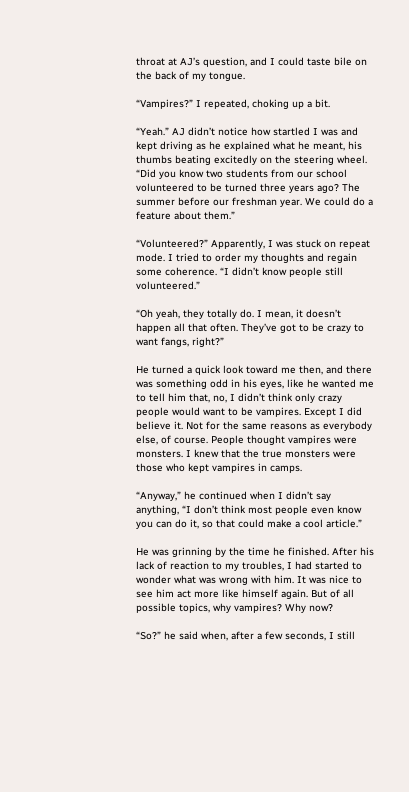throat at AJ’s question, and I could taste bile on the back of my tongue.

“Vampires?” I repeated, choking up a bit.

“Yeah.” AJ didn’t notice how startled I was and kept driving as he explained what he meant, his thumbs beating excitedly on the steering wheel. “Did you know two students from our school volunteered to be turned three years ago? The summer before our freshman year. We could do a feature about them.”

“Volunteered?” Apparently, I was stuck on repeat mode. I tried to order my thoughts and regain some coherence. “I didn’t know people still volunteered.”

“Oh yeah, they totally do. I mean, it doesn’t happen all that often. They’ve got to be crazy to want fangs, right?”

He turned a quick look toward me then, and there was something odd in his eyes, like he wanted me to tell him that, no, I didn’t think only crazy people would want to be vampires. Except I did believe it. Not for the same reasons as everybody else, of course. People thought vampires were monsters. I knew that the true monsters were those who kept vampires in camps.

“Anyway,” he continued when I didn’t say anything, “I don’t think most people even know you can do it, so that could make a cool article.”

He was grinning by the time he finished. After his lack of reaction to my troubles, I had started to wonder what was wrong with him. It was nice to see him act more like himself again. But of all possible topics, why vampires? Why now?

“So?” he said when, after a few seconds, I still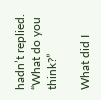hadn’t replied. “What do you think?”

What did I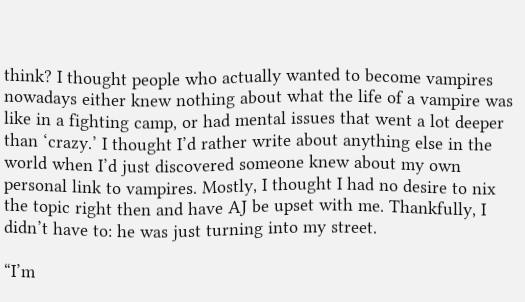think? I thought people who actually wanted to become vampires nowadays either knew nothing about what the life of a vampire was like in a fighting camp, or had mental issues that went a lot deeper than ‘crazy.’ I thought I’d rather write about anything else in the world when I’d just discovered someone knew about my own personal link to vampires. Mostly, I thought I had no desire to nix the topic right then and have AJ be upset with me. Thankfully, I didn’t have to: he was just turning into my street.

“I’m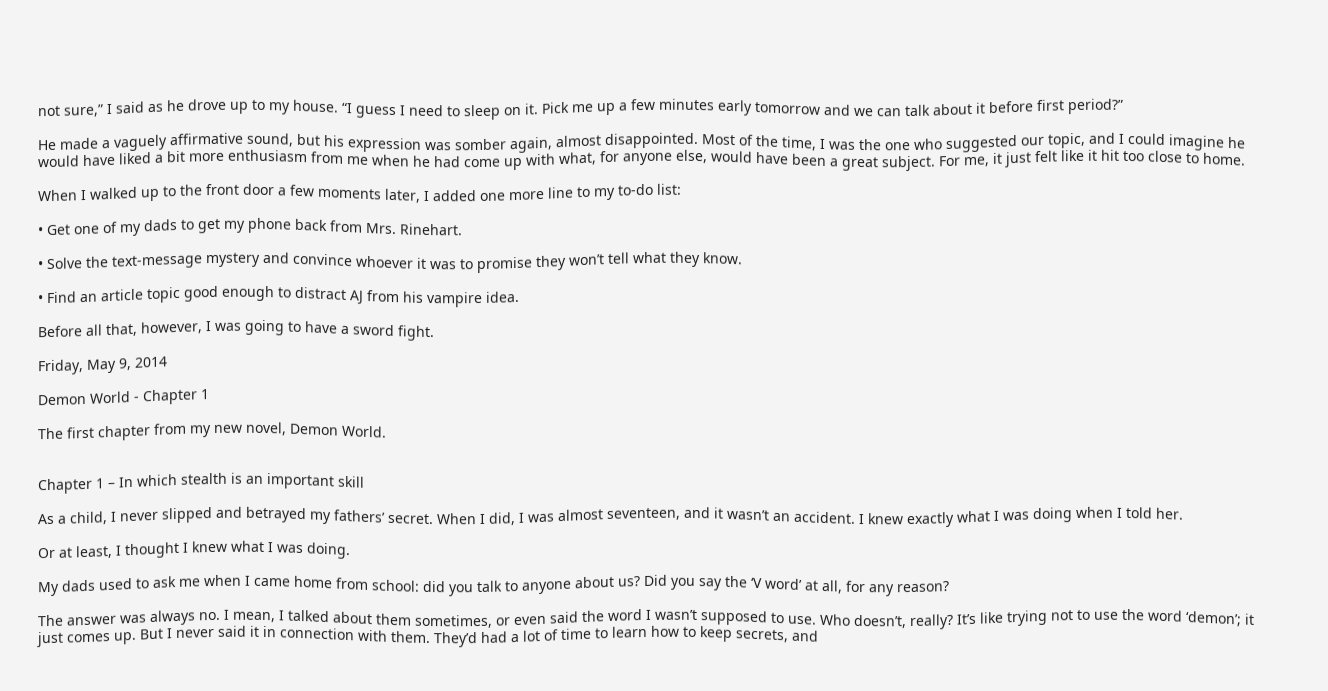not sure,” I said as he drove up to my house. “I guess I need to sleep on it. Pick me up a few minutes early tomorrow and we can talk about it before first period?”

He made a vaguely affirmative sound, but his expression was somber again, almost disappointed. Most of the time, I was the one who suggested our topic, and I could imagine he would have liked a bit more enthusiasm from me when he had come up with what, for anyone else, would have been a great subject. For me, it just felt like it hit too close to home.

When I walked up to the front door a few moments later, I added one more line to my to-do list:

• Get one of my dads to get my phone back from Mrs. Rinehart.

• Solve the text-message mystery and convince whoever it was to promise they won’t tell what they know.

• Find an article topic good enough to distract AJ from his vampire idea.

Before all that, however, I was going to have a sword fight.

Friday, May 9, 2014

Demon World - Chapter 1

The first chapter from my new novel, Demon World.


Chapter 1 – In which stealth is an important skill

As a child, I never slipped and betrayed my fathers’ secret. When I did, I was almost seventeen, and it wasn’t an accident. I knew exactly what I was doing when I told her.

Or at least, I thought I knew what I was doing.

My dads used to ask me when I came home from school: did you talk to anyone about us? Did you say the ‘V word’ at all, for any reason?

The answer was always no. I mean, I talked about them sometimes, or even said the word I wasn’t supposed to use. Who doesn’t, really? It’s like trying not to use the word ‘demon’; it just comes up. But I never said it in connection with them. They’d had a lot of time to learn how to keep secrets, and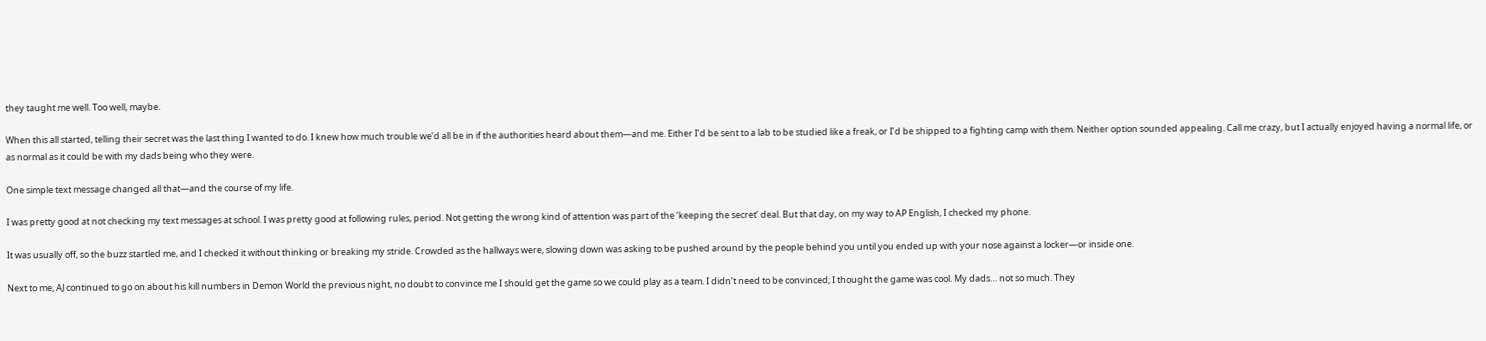they taught me well. Too well, maybe.

When this all started, telling their secret was the last thing I wanted to do. I knew how much trouble we’d all be in if the authorities heard about them—and me. Either I’d be sent to a lab to be studied like a freak, or I’d be shipped to a fighting camp with them. Neither option sounded appealing. Call me crazy, but I actually enjoyed having a normal life, or as normal as it could be with my dads being who they were.

One simple text message changed all that—and the course of my life.

I was pretty good at not checking my text messages at school. I was pretty good at following rules, period. Not getting the wrong kind of attention was part of the ‘keeping the secret’ deal. But that day, on my way to AP English, I checked my phone.

It was usually off, so the buzz startled me, and I checked it without thinking or breaking my stride. Crowded as the hallways were, slowing down was asking to be pushed around by the people behind you until you ended up with your nose against a locker—or inside one.

Next to me, AJ continued to go on about his kill numbers in Demon World the previous night, no doubt to convince me I should get the game so we could play as a team. I didn’t need to be convinced; I thought the game was cool. My dads… not so much. They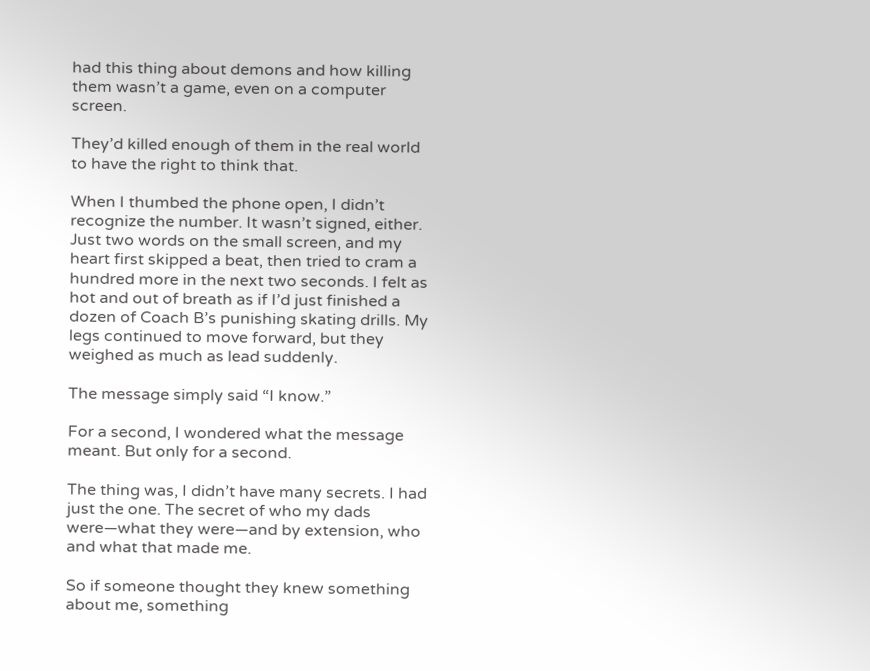had this thing about demons and how killing them wasn’t a game, even on a computer screen.

They’d killed enough of them in the real world to have the right to think that.

When I thumbed the phone open, I didn’t recognize the number. It wasn’t signed, either. Just two words on the small screen, and my heart first skipped a beat, then tried to cram a hundred more in the next two seconds. I felt as hot and out of breath as if I’d just finished a dozen of Coach B’s punishing skating drills. My legs continued to move forward, but they weighed as much as lead suddenly.

The message simply said “I know.”

For a second, I wondered what the message meant. But only for a second.

The thing was, I didn’t have many secrets. I had just the one. The secret of who my dads were—what they were—and by extension, who and what that made me.

So if someone thought they knew something about me, something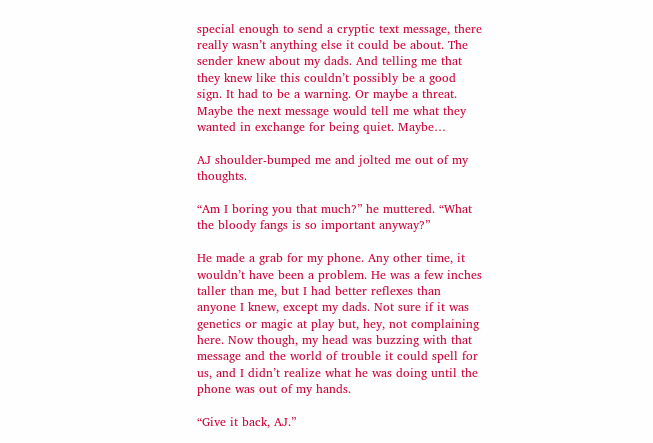special enough to send a cryptic text message, there really wasn’t anything else it could be about. The sender knew about my dads. And telling me that they knew like this couldn’t possibly be a good sign. It had to be a warning. Or maybe a threat. Maybe the next message would tell me what they wanted in exchange for being quiet. Maybe…

AJ shoulder-bumped me and jolted me out of my thoughts.

“Am I boring you that much?” he muttered. “What the bloody fangs is so important anyway?”

He made a grab for my phone. Any other time, it wouldn’t have been a problem. He was a few inches taller than me, but I had better reflexes than anyone I knew, except my dads. Not sure if it was genetics or magic at play but, hey, not complaining here. Now though, my head was buzzing with that message and the world of trouble it could spell for us, and I didn’t realize what he was doing until the phone was out of my hands.

“Give it back, AJ.”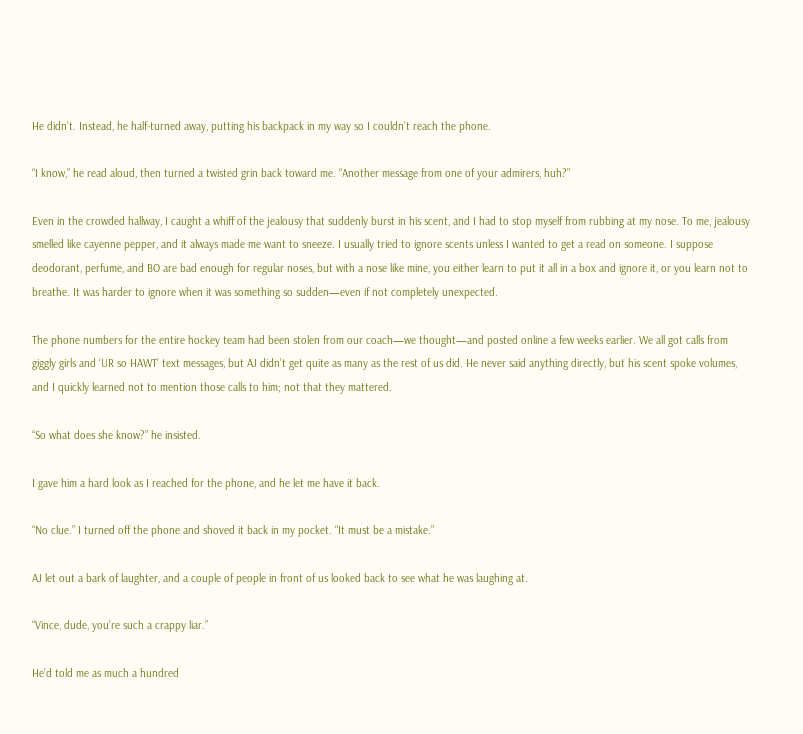He didn’t. Instead, he half-turned away, putting his backpack in my way so I couldn’t reach the phone.

“I know,” he read aloud, then turned a twisted grin back toward me. “Another message from one of your admirers, huh?”

Even in the crowded hallway, I caught a whiff of the jealousy that suddenly burst in his scent, and I had to stop myself from rubbing at my nose. To me, jealousy smelled like cayenne pepper, and it always made me want to sneeze. I usually tried to ignore scents unless I wanted to get a read on someone. I suppose deodorant, perfume, and BO are bad enough for regular noses, but with a nose like mine, you either learn to put it all in a box and ignore it, or you learn not to breathe. It was harder to ignore when it was something so sudden—even if not completely unexpected.

The phone numbers for the entire hockey team had been stolen from our coach—we thought—and posted online a few weeks earlier. We all got calls from giggly girls and ‘UR so HAWT’ text messages, but AJ didn’t get quite as many as the rest of us did. He never said anything directly, but his scent spoke volumes, and I quickly learned not to mention those calls to him; not that they mattered.

“So what does she know?” he insisted.

I gave him a hard look as I reached for the phone, and he let me have it back.

“No clue.” I turned off the phone and shoved it back in my pocket. “It must be a mistake.”

AJ let out a bark of laughter, and a couple of people in front of us looked back to see what he was laughing at.

“Vince, dude, you’re such a crappy liar.”

He’d told me as much a hundred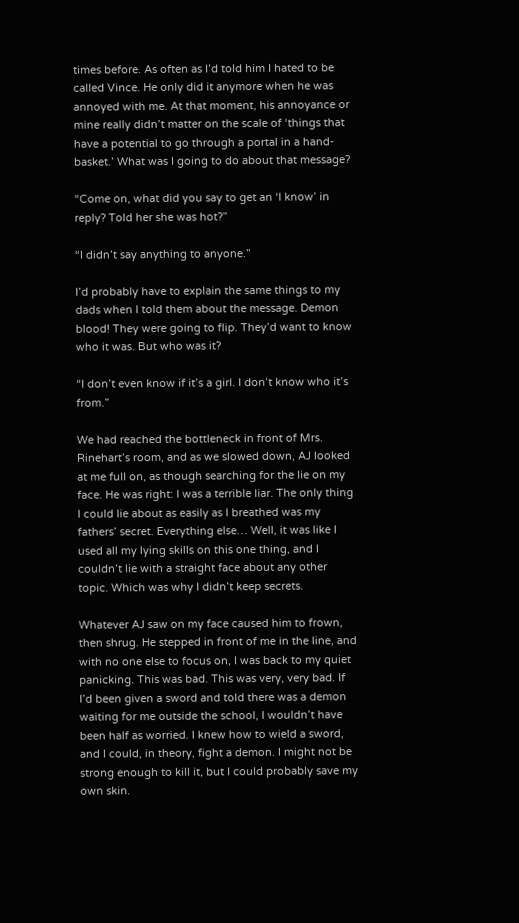times before. As often as I’d told him I hated to be called Vince. He only did it anymore when he was annoyed with me. At that moment, his annoyance or mine really didn’t matter on the scale of ‘things that have a potential to go through a portal in a hand-basket.’ What was I going to do about that message?

“Come on, what did you say to get an ‘I know’ in reply? Told her she was hot?”

“I didn’t say anything to anyone.”

I’d probably have to explain the same things to my dads when I told them about the message. Demon blood! They were going to flip. They’d want to know who it was. But who was it?

“I don’t even know if it’s a girl. I don’t know who it’s from.”

We had reached the bottleneck in front of Mrs. Rinehart’s room, and as we slowed down, AJ looked at me full on, as though searching for the lie on my face. He was right: I was a terrible liar. The only thing I could lie about as easily as I breathed was my fathers’ secret. Everything else… Well, it was like I used all my lying skills on this one thing, and I couldn’t lie with a straight face about any other topic. Which was why I didn’t keep secrets.

Whatever AJ saw on my face caused him to frown, then shrug. He stepped in front of me in the line, and with no one else to focus on, I was back to my quiet panicking. This was bad. This was very, very bad. If I’d been given a sword and told there was a demon waiting for me outside the school, I wouldn’t have been half as worried. I knew how to wield a sword, and I could, in theory, fight a demon. I might not be strong enough to kill it, but I could probably save my own skin.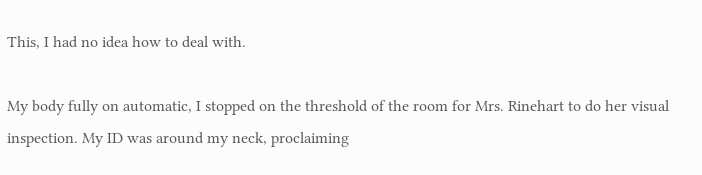This, I had no idea how to deal with.

My body fully on automatic, I stopped on the threshold of the room for Mrs. Rinehart to do her visual inspection. My ID was around my neck, proclaiming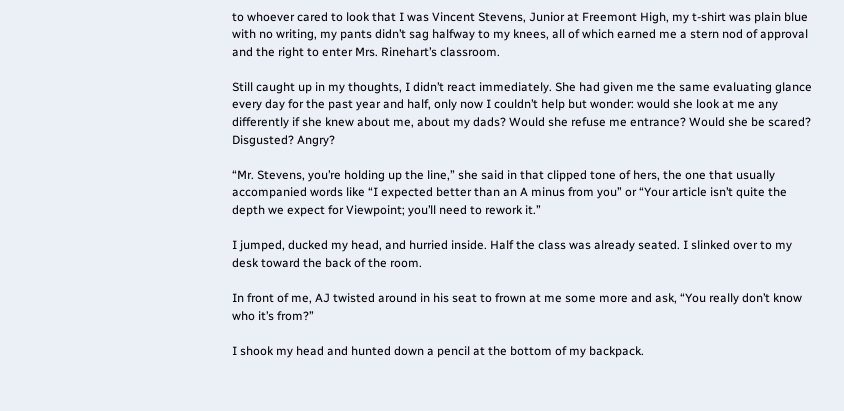to whoever cared to look that I was Vincent Stevens, Junior at Freemont High, my t-shirt was plain blue with no writing, my pants didn’t sag halfway to my knees, all of which earned me a stern nod of approval and the right to enter Mrs. Rinehart’s classroom.

Still caught up in my thoughts, I didn’t react immediately. She had given me the same evaluating glance every day for the past year and half, only now I couldn’t help but wonder: would she look at me any differently if she knew about me, about my dads? Would she refuse me entrance? Would she be scared? Disgusted? Angry?

“Mr. Stevens, you’re holding up the line,” she said in that clipped tone of hers, the one that usually accompanied words like “I expected better than an A minus from you” or “Your article isn’t quite the depth we expect for Viewpoint; you’ll need to rework it.”

I jumped, ducked my head, and hurried inside. Half the class was already seated. I slinked over to my desk toward the back of the room.

In front of me, AJ twisted around in his seat to frown at me some more and ask, “You really don’t know who it’s from?”

I shook my head and hunted down a pencil at the bottom of my backpack.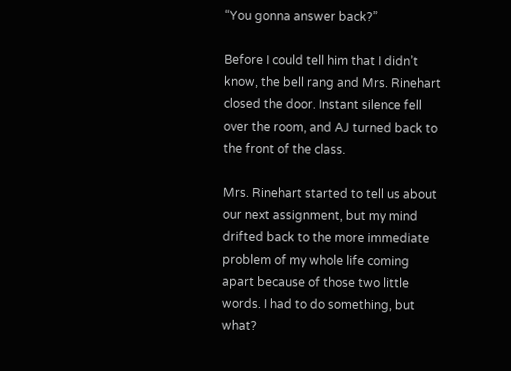“You gonna answer back?”

Before I could tell him that I didn’t know, the bell rang and Mrs. Rinehart closed the door. Instant silence fell over the room, and AJ turned back to the front of the class.

Mrs. Rinehart started to tell us about our next assignment, but my mind drifted back to the more immediate problem of my whole life coming apart because of those two little words. I had to do something, but what?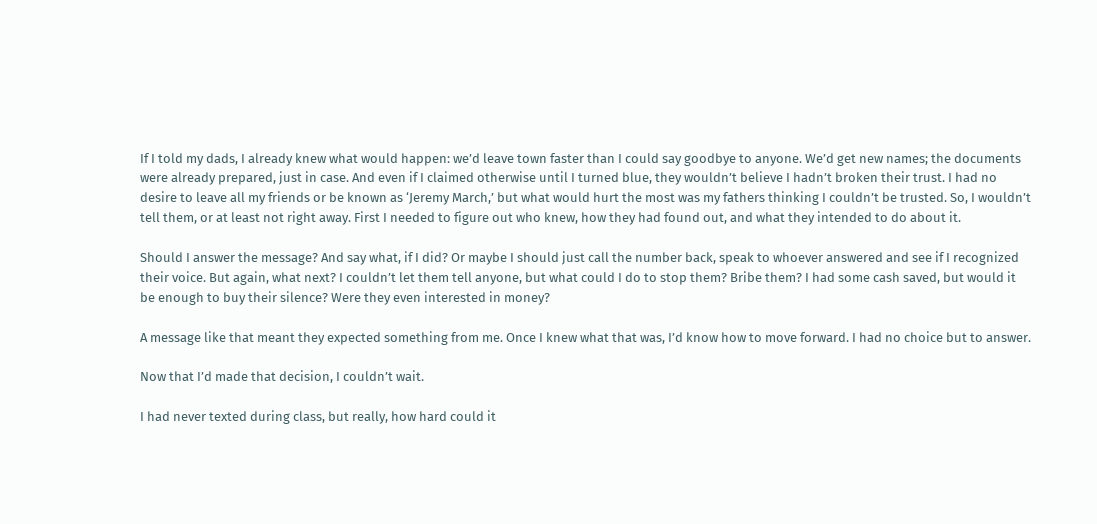If I told my dads, I already knew what would happen: we’d leave town faster than I could say goodbye to anyone. We’d get new names; the documents were already prepared, just in case. And even if I claimed otherwise until I turned blue, they wouldn’t believe I hadn’t broken their trust. I had no desire to leave all my friends or be known as ‘Jeremy March,’ but what would hurt the most was my fathers thinking I couldn’t be trusted. So, I wouldn’t tell them, or at least not right away. First I needed to figure out who knew, how they had found out, and what they intended to do about it.

Should I answer the message? And say what, if I did? Or maybe I should just call the number back, speak to whoever answered and see if I recognized their voice. But again, what next? I couldn’t let them tell anyone, but what could I do to stop them? Bribe them? I had some cash saved, but would it be enough to buy their silence? Were they even interested in money?

A message like that meant they expected something from me. Once I knew what that was, I’d know how to move forward. I had no choice but to answer.

Now that I’d made that decision, I couldn’t wait.

I had never texted during class, but really, how hard could it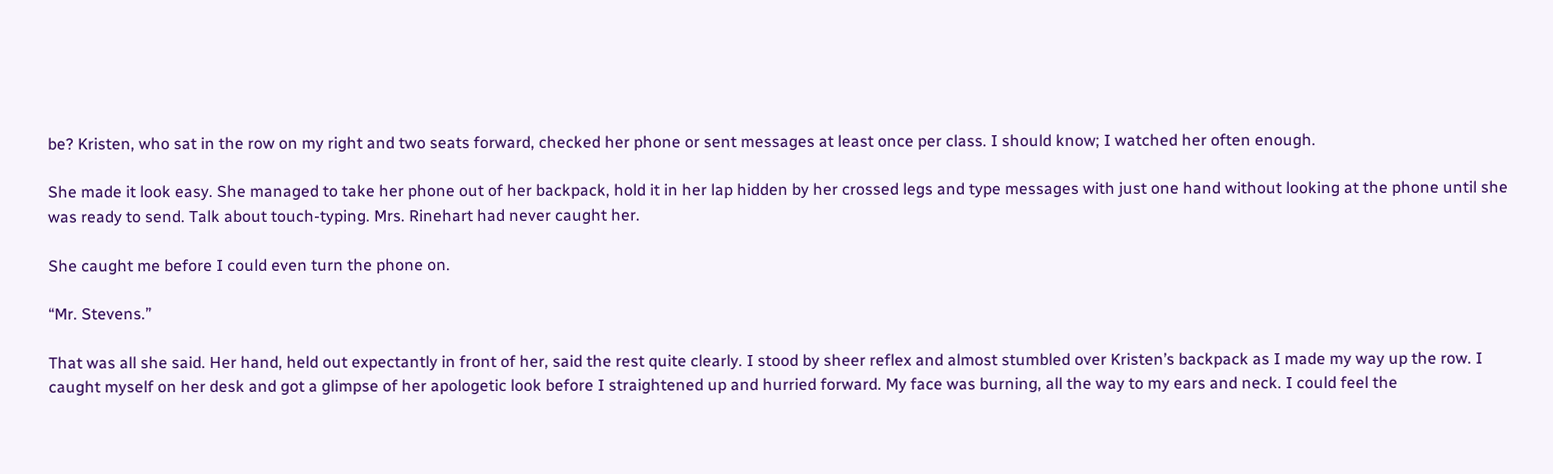be? Kristen, who sat in the row on my right and two seats forward, checked her phone or sent messages at least once per class. I should know; I watched her often enough.

She made it look easy. She managed to take her phone out of her backpack, hold it in her lap hidden by her crossed legs and type messages with just one hand without looking at the phone until she was ready to send. Talk about touch-typing. Mrs. Rinehart had never caught her.

She caught me before I could even turn the phone on.

“Mr. Stevens.”

That was all she said. Her hand, held out expectantly in front of her, said the rest quite clearly. I stood by sheer reflex and almost stumbled over Kristen’s backpack as I made my way up the row. I caught myself on her desk and got a glimpse of her apologetic look before I straightened up and hurried forward. My face was burning, all the way to my ears and neck. I could feel the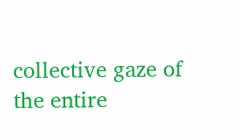collective gaze of the entire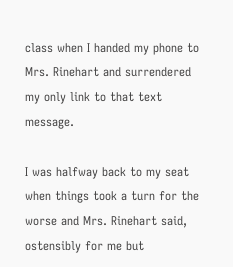class when I handed my phone to Mrs. Rinehart and surrendered my only link to that text message.

I was halfway back to my seat when things took a turn for the worse and Mrs. Rinehart said, ostensibly for me but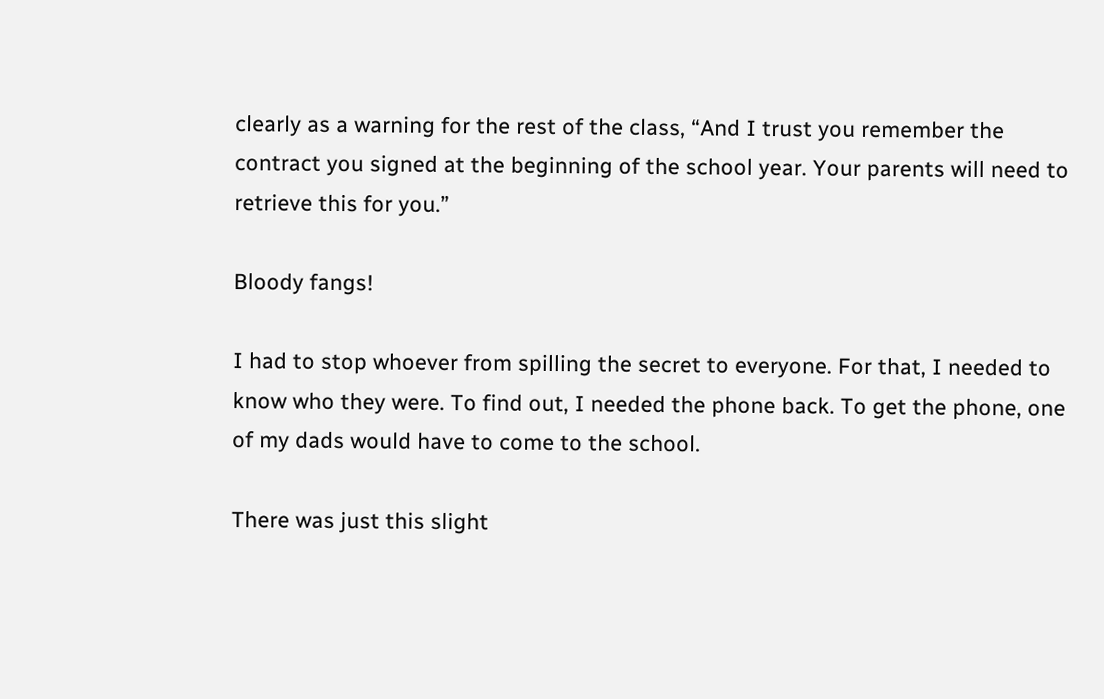clearly as a warning for the rest of the class, “And I trust you remember the contract you signed at the beginning of the school year. Your parents will need to retrieve this for you.”

Bloody fangs!

I had to stop whoever from spilling the secret to everyone. For that, I needed to know who they were. To find out, I needed the phone back. To get the phone, one of my dads would have to come to the school.

There was just this slight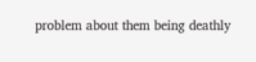problem about them being deathly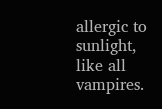allergic to sunlight, like all vampires.